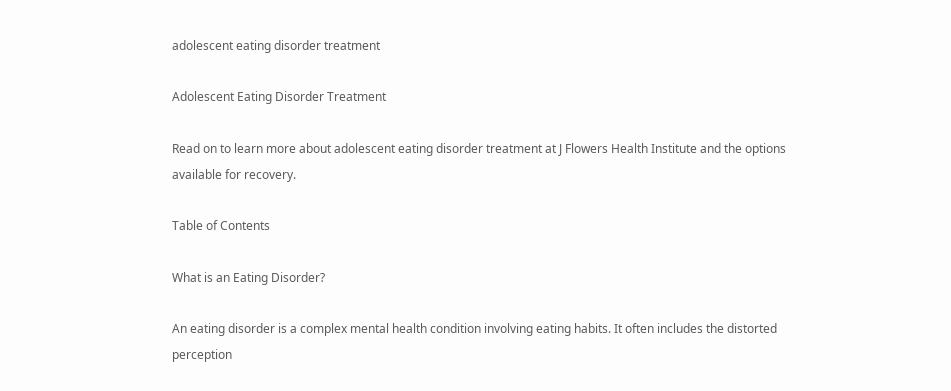adolescent eating disorder treatment

Adolescent Eating Disorder Treatment

Read on to learn more about adolescent eating disorder treatment at J Flowers Health Institute and the options available for recovery.

Table of Contents

What is an Eating Disorder?

An eating disorder is a complex mental health condition involving eating habits. It often includes the distorted perception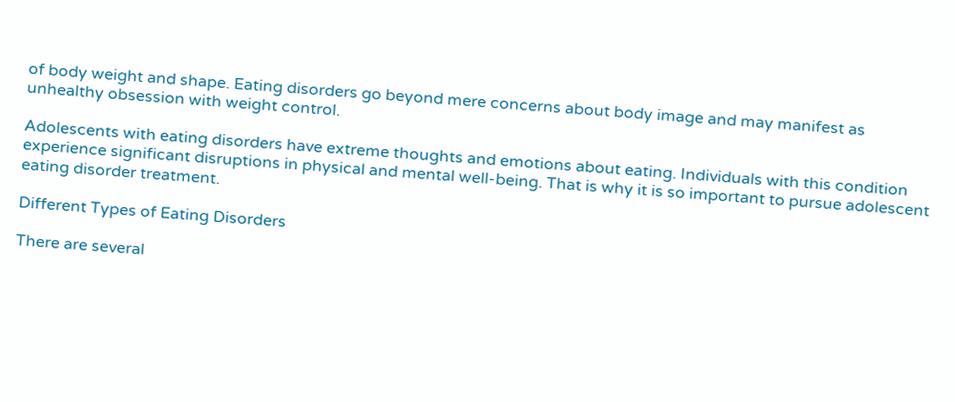of body weight and shape. Eating disorders go beyond mere concerns about body image and may manifest as unhealthy obsession with weight control.

Adolescents with eating disorders have extreme thoughts and emotions about eating. Individuals with this condition experience significant disruptions in physical and mental well-being. That is why it is so important to pursue adolescent eating disorder treatment.

Different Types of Eating Disorders

There are several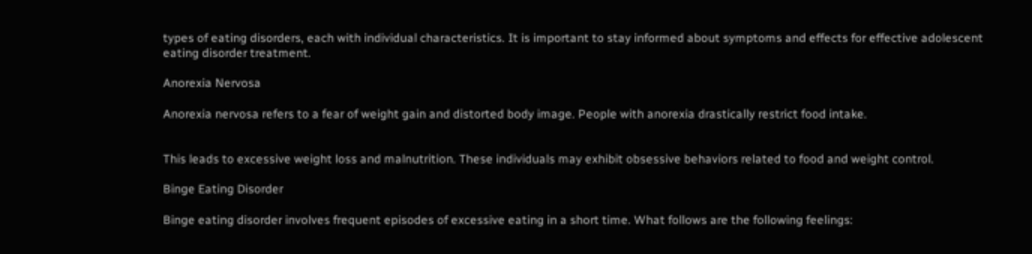types of eating disorders, each with individual characteristics. It is important to stay informed about symptoms and effects for effective adolescent eating disorder treatment.

Anorexia Nervosa

Anorexia nervosa refers to a fear of weight gain and distorted body image. People with anorexia drastically restrict food intake.


This leads to excessive weight loss and malnutrition. These individuals may exhibit obsessive behaviors related to food and weight control.

Binge Eating Disorder

Binge eating disorder involves frequent episodes of excessive eating in a short time. What follows are the following feelings: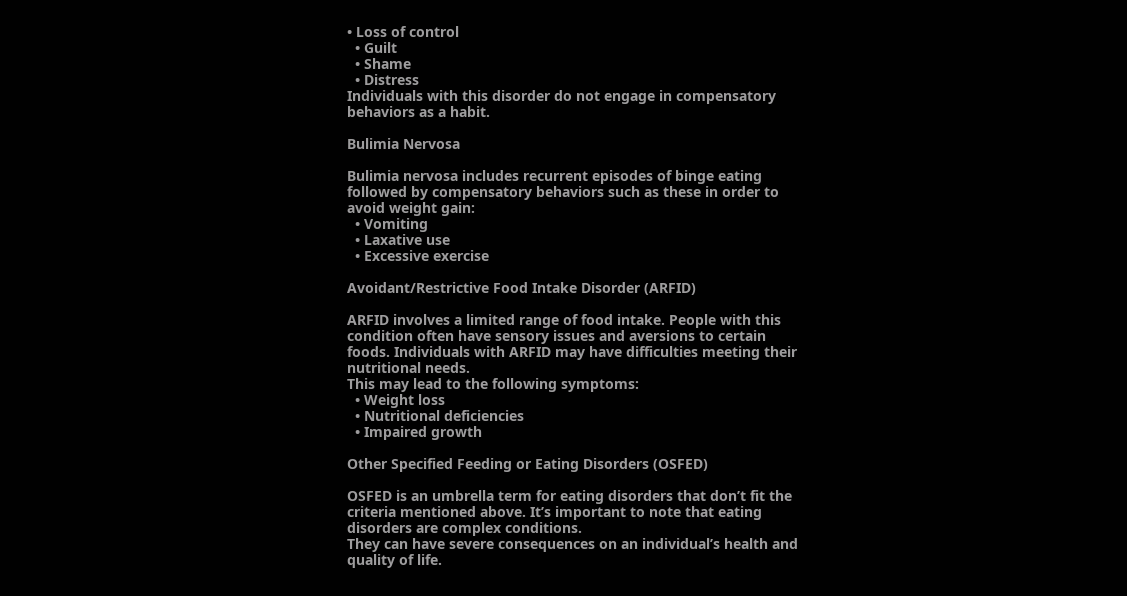• Loss of control
  • Guilt
  • Shame
  • Distress
Individuals with this disorder do not engage in compensatory behaviors as a habit.

Bulimia Nervosa

Bulimia nervosa includes recurrent episodes of binge eating followed by compensatory behaviors such as these in order to avoid weight gain:
  • Vomiting
  • Laxative use
  • Excessive exercise

Avoidant/Restrictive Food Intake Disorder (ARFID)

ARFID involves a limited range of food intake. People with this condition often have sensory issues and aversions to certain foods. Individuals with ARFID may have difficulties meeting their nutritional needs.
This may lead to the following symptoms:
  • Weight loss
  • Nutritional deficiencies
  • Impaired growth

Other Specified Feeding or Eating Disorders (OSFED)

OSFED is an umbrella term for eating disorders that don’t fit the criteria mentioned above. It’s important to note that eating disorders are complex conditions.
They can have severe consequences on an individual’s health and quality of life.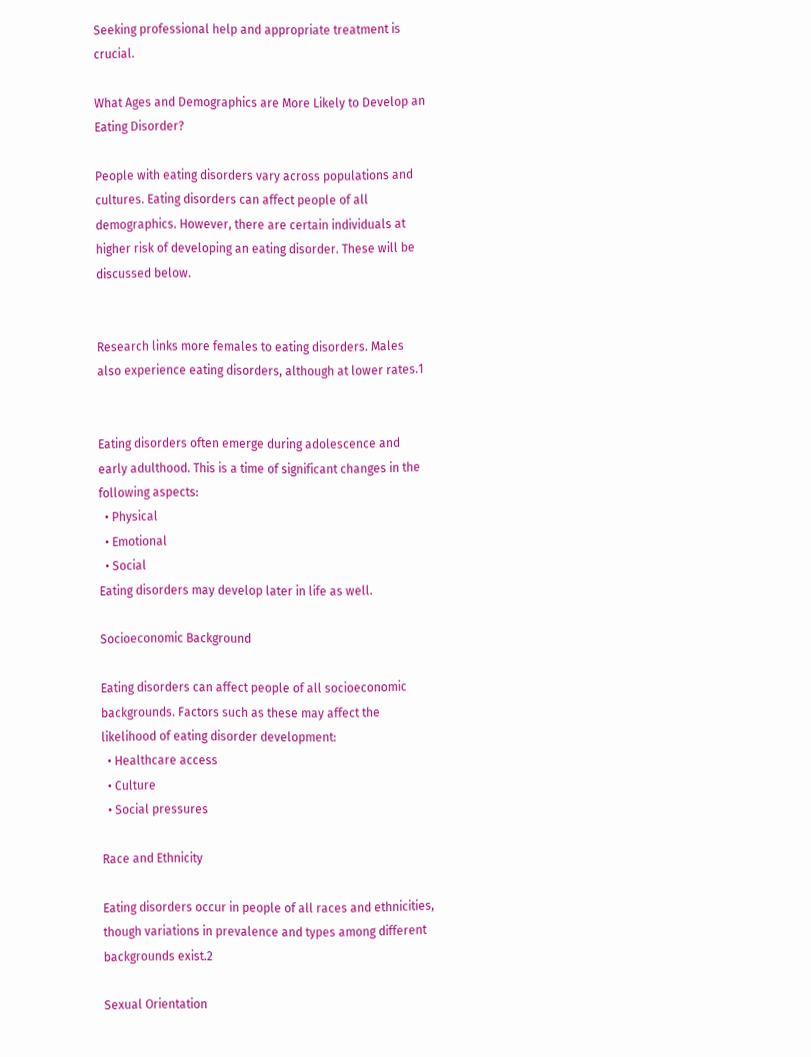Seeking professional help and appropriate treatment is crucial.

What Ages and Demographics are More Likely to Develop an Eating Disorder?

People with eating disorders vary across populations and cultures. Eating disorders can affect people of all demographics. However, there are certain individuals at higher risk of developing an eating disorder. These will be discussed below.


Research links more females to eating disorders. Males also experience eating disorders, although at lower rates.1


Eating disorders often emerge during adolescence and early adulthood. This is a time of significant changes in the following aspects:
  • Physical
  • Emotional
  • Social
Eating disorders may develop later in life as well.

Socioeconomic Background

Eating disorders can affect people of all socioeconomic backgrounds. Factors such as these may affect the likelihood of eating disorder development:
  • Healthcare access
  • Culture
  • Social pressures

Race and Ethnicity

Eating disorders occur in people of all races and ethnicities, though variations in prevalence and types among different backgrounds exist.2

Sexual Orientation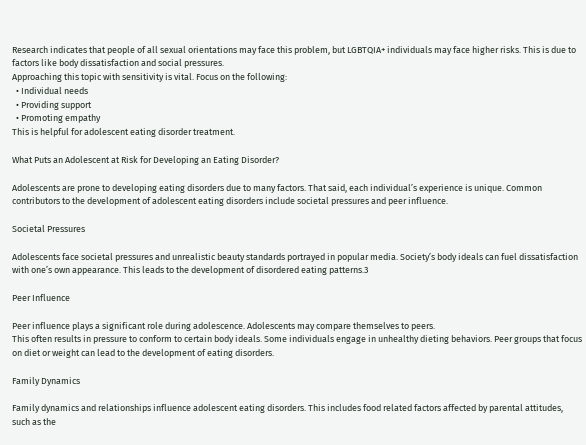Research indicates that people of all sexual orientations may face this problem, but LGBTQIA+ individuals may face higher risks. This is due to factors like body dissatisfaction and social pressures.
Approaching this topic with sensitivity is vital. Focus on the following:
  • Individual needs
  • Providing support
  • Promoting empathy
This is helpful for adolescent eating disorder treatment.

What Puts an Adolescent at Risk for Developing an Eating Disorder?

Adolescents are prone to developing eating disorders due to many factors. That said, each individual’s experience is unique. Common contributors to the development of adolescent eating disorders include societal pressures and peer influence.

Societal Pressures

Adolescents face societal pressures and unrealistic beauty standards portrayed in popular media. Society’s body ideals can fuel dissatisfaction with one’s own appearance. This leads to the development of disordered eating patterns.3

Peer Influence

Peer influence plays a significant role during adolescence. Adolescents may compare themselves to peers.
This often results in pressure to conform to certain body ideals. Some individuals engage in unhealthy dieting behaviors. Peer groups that focus on diet or weight can lead to the development of eating disorders.

Family Dynamics

Family dynamics and relationships influence adolescent eating disorders. This includes food related factors affected by parental attitudes, such as the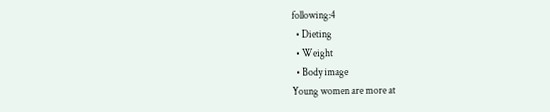following:4
  • Dieting
  • Weight
  • Body image
Young women are more at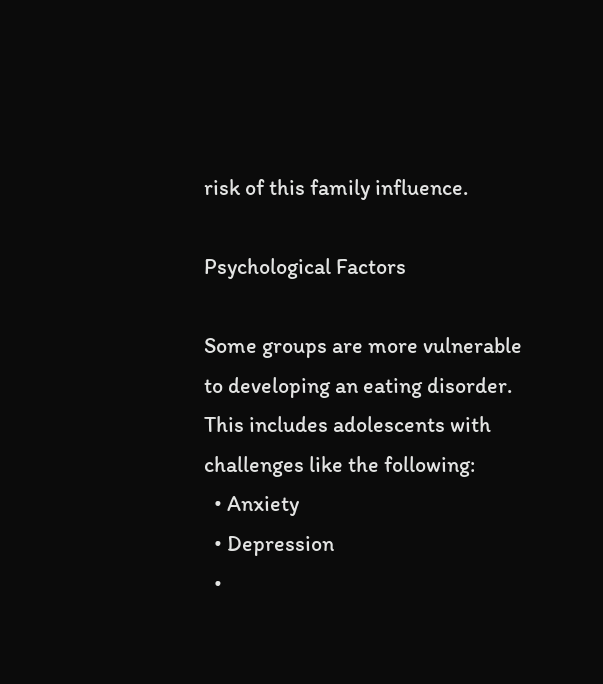risk of this family influence.

Psychological Factors

Some groups are more vulnerable to developing an eating disorder. This includes adolescents with challenges like the following:
  • Anxiety
  • Depression
  •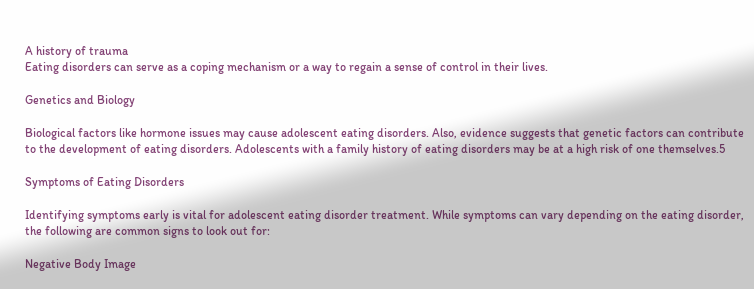A history of trauma
Eating disorders can serve as a coping mechanism or a way to regain a sense of control in their lives.

Genetics and Biology

Biological factors like hormone issues may cause adolescent eating disorders. Also, evidence suggests that genetic factors can contribute to the development of eating disorders. Adolescents with a family history of eating disorders may be at a high risk of one themselves.5

Symptoms of Eating Disorders

Identifying symptoms early is vital for adolescent eating disorder treatment. While symptoms can vary depending on the eating disorder, the following are common signs to look out for:

Negative Body Image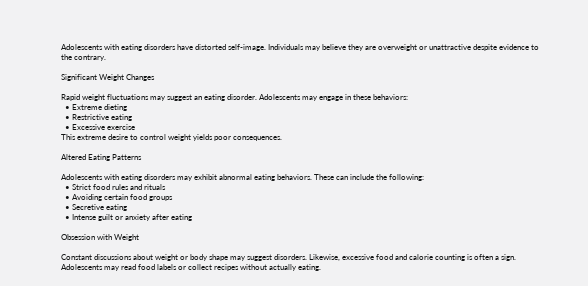Adolescents with eating disorders have distorted self-image. Individuals may believe they are overweight or unattractive despite evidence to the contrary.

Significant Weight Changes

Rapid weight fluctuations may suggest an eating disorder. Adolescents may engage in these behaviors:
  • Extreme dieting
  • Restrictive eating
  • Excessive exercise
This extreme desire to control weight yields poor consequences.

Altered Eating Patterns

Adolescents with eating disorders may exhibit abnormal eating behaviors. These can include the following:
  • Strict food rules and rituals
  • Avoiding certain food groups
  • Secretive eating
  • Intense guilt or anxiety after eating

Obsession with Weight

Constant discussions about weight or body shape may suggest disorders. Likewise, excessive food and calorie counting is often a sign. Adolescents may read food labels or collect recipes without actually eating.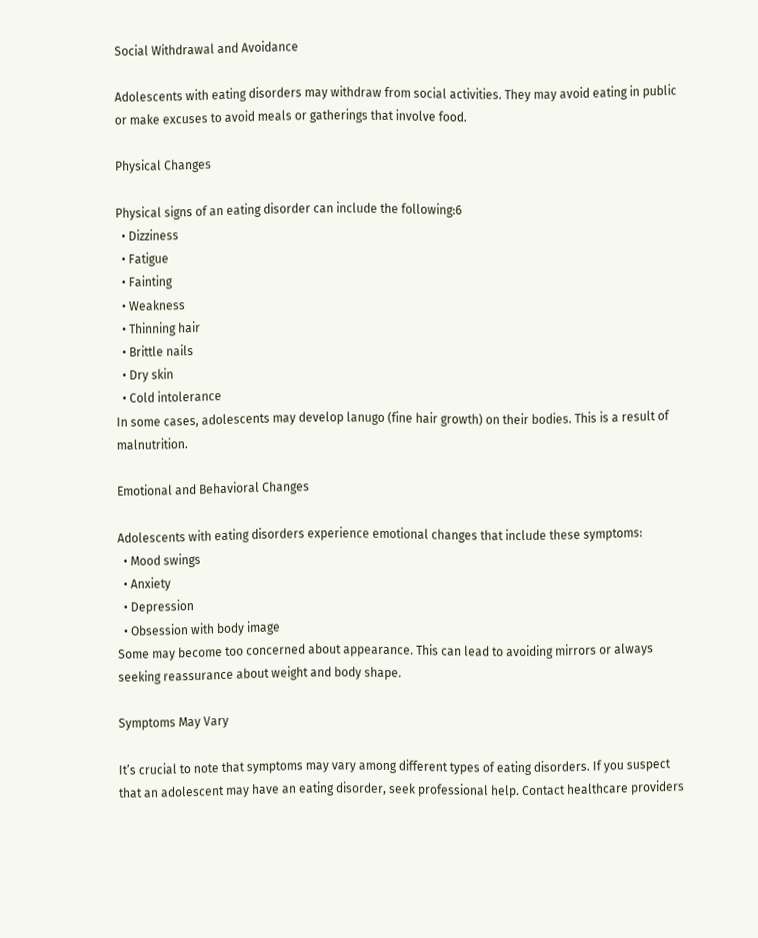Social Withdrawal and Avoidance

Adolescents with eating disorders may withdraw from social activities. They may avoid eating in public or make excuses to avoid meals or gatherings that involve food.

Physical Changes

Physical signs of an eating disorder can include the following:6
  • Dizziness
  • Fatigue
  • Fainting
  • Weakness
  • Thinning hair
  • Brittle nails
  • Dry skin
  • Cold intolerance
In some cases, adolescents may develop lanugo (fine hair growth) on their bodies. This is a result of malnutrition.

Emotional and Behavioral Changes

Adolescents with eating disorders experience emotional changes that include these symptoms:
  • Mood swings
  • Anxiety
  • Depression
  • Obsession with body image
Some may become too concerned about appearance. This can lead to avoiding mirrors or always seeking reassurance about weight and body shape.

Symptoms May Vary

It’s crucial to note that symptoms may vary among different types of eating disorders. If you suspect that an adolescent may have an eating disorder, seek professional help. Contact healthcare providers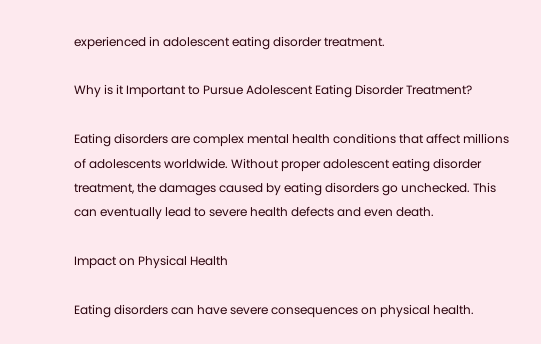experienced in adolescent eating disorder treatment.

Why is it Important to Pursue Adolescent Eating Disorder Treatment?

Eating disorders are complex mental health conditions that affect millions of adolescents worldwide. Without proper adolescent eating disorder treatment, the damages caused by eating disorders go unchecked. This can eventually lead to severe health defects and even death.

Impact on Physical Health

Eating disorders can have severe consequences on physical health.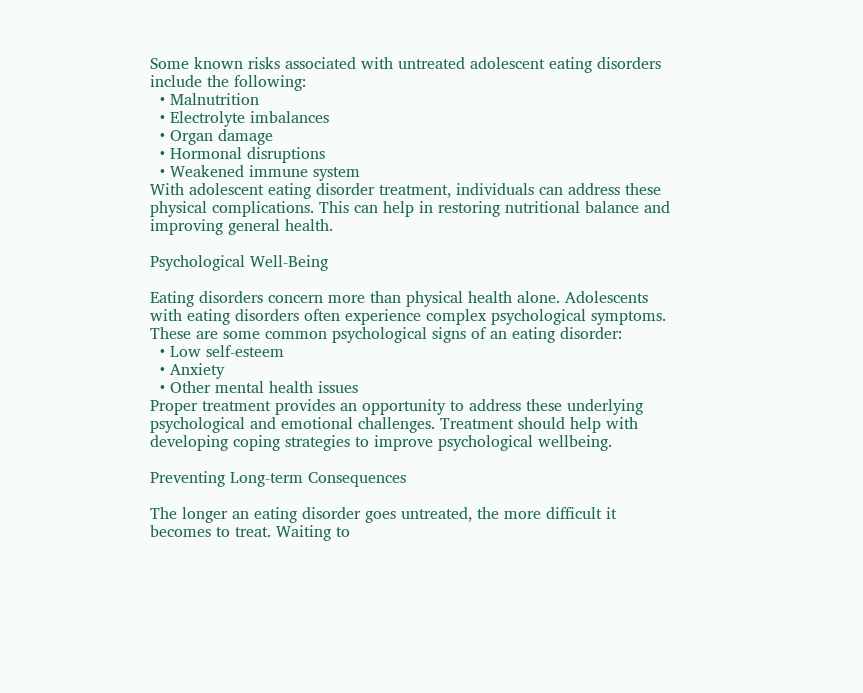Some known risks associated with untreated adolescent eating disorders include the following:
  • Malnutrition
  • Electrolyte imbalances
  • Organ damage
  • Hormonal disruptions
  • Weakened immune system
With adolescent eating disorder treatment, individuals can address these physical complications. This can help in restoring nutritional balance and improving general health.

Psychological Well-Being

Eating disorders concern more than physical health alone. Adolescents with eating disorders often experience complex psychological symptoms.
These are some common psychological signs of an eating disorder:
  • Low self-esteem
  • Anxiety
  • Other mental health issues
Proper treatment provides an opportunity to address these underlying psychological and emotional challenges. Treatment should help with developing coping strategies to improve psychological wellbeing.

Preventing Long-term Consequences

The longer an eating disorder goes untreated, the more difficult it becomes to treat. Waiting to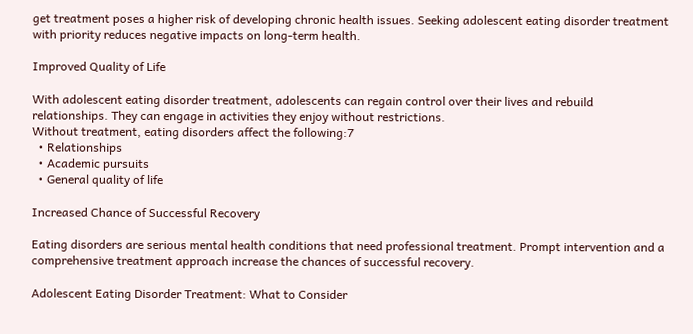get treatment poses a higher risk of developing chronic health issues. Seeking adolescent eating disorder treatment with priority reduces negative impacts on long-term health.

Improved Quality of Life

With adolescent eating disorder treatment, adolescents can regain control over their lives and rebuild relationships. They can engage in activities they enjoy without restrictions.
Without treatment, eating disorders affect the following:7
  • Relationships
  • Academic pursuits
  • General quality of life

Increased Chance of Successful Recovery

Eating disorders are serious mental health conditions that need professional treatment. Prompt intervention and a comprehensive treatment approach increase the chances of successful recovery.

Adolescent Eating Disorder Treatment: What to Consider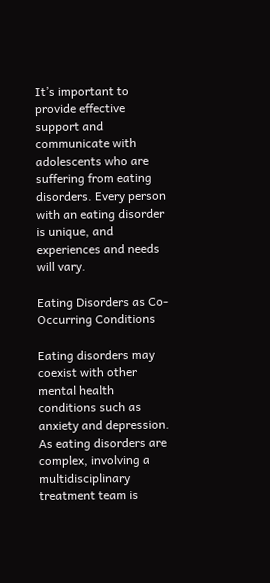It’s important to provide effective support and communicate with adolescents who are suffering from eating disorders. Every person with an eating disorder is unique, and experiences and needs will vary.

Eating Disorders as Co-Occurring Conditions

Eating disorders may coexist with other mental health conditions such as anxiety and depression. As eating disorders are complex, involving a multidisciplinary treatment team is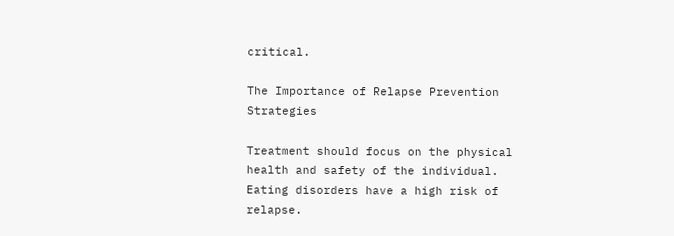critical.

The Importance of Relapse Prevention Strategies

Treatment should focus on the physical health and safety of the individual. Eating disorders have a high risk of relapse.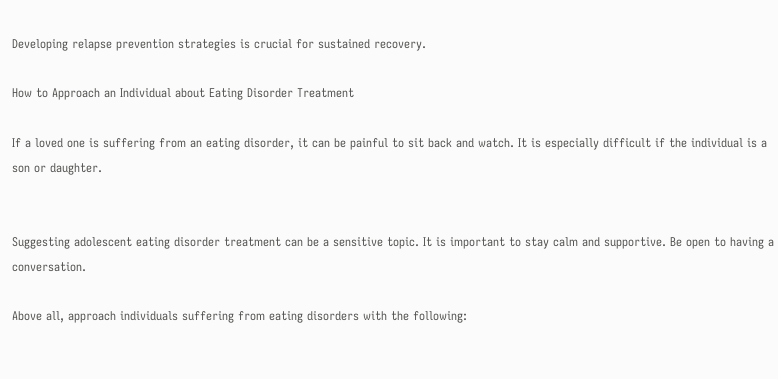Developing relapse prevention strategies is crucial for sustained recovery.

How to Approach an Individual about Eating Disorder Treatment

If a loved one is suffering from an eating disorder, it can be painful to sit back and watch. It is especially difficult if the individual is a son or daughter.


Suggesting adolescent eating disorder treatment can be a sensitive topic. It is important to stay calm and supportive. Be open to having a conversation.

Above all, approach individuals suffering from eating disorders with the following: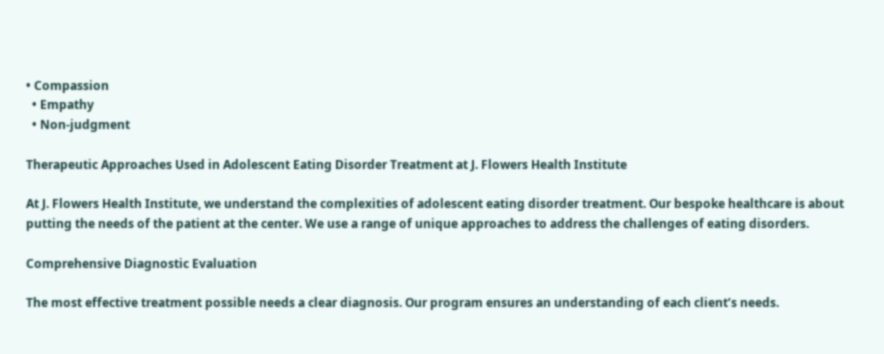• Compassion
  • Empathy
  • Non-judgment

Therapeutic Approaches Used in Adolescent Eating Disorder Treatment at J. Flowers Health Institute

At J. Flowers Health Institute, we understand the complexities of adolescent eating disorder treatment. Our bespoke healthcare is about putting the needs of the patient at the center. We use a range of unique approaches to address the challenges of eating disorders.

Comprehensive Diagnostic Evaluation

The most effective treatment possible needs a clear diagnosis. Our program ensures an understanding of each client’s needs.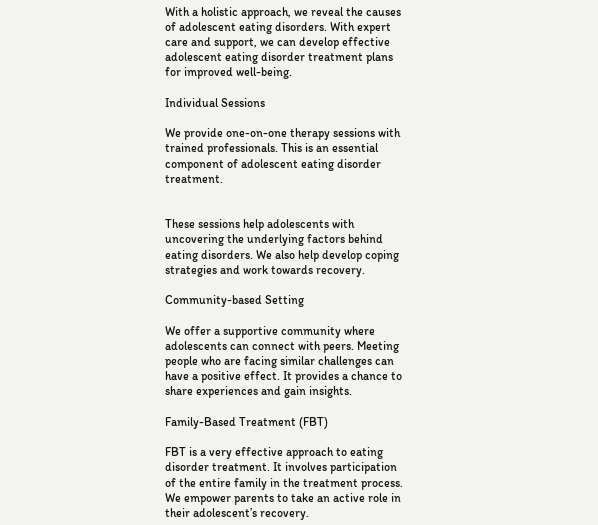With a holistic approach, we reveal the causes of adolescent eating disorders. With expert care and support, we can develop effective adolescent eating disorder treatment plans for improved well-being.

Individual Sessions

We provide one-on-one therapy sessions with trained professionals. This is an essential component of adolescent eating disorder treatment.


These sessions help adolescents with uncovering the underlying factors behind eating disorders. We also help develop coping strategies and work towards recovery.

Community-based Setting

We offer a supportive community where adolescents can connect with peers. Meeting people who are facing similar challenges can have a positive effect. It provides a chance to share experiences and gain insights.

Family-Based Treatment (FBT)

FBT is a very effective approach to eating disorder treatment. It involves participation of the entire family in the treatment process. We empower parents to take an active role in their adolescent’s recovery.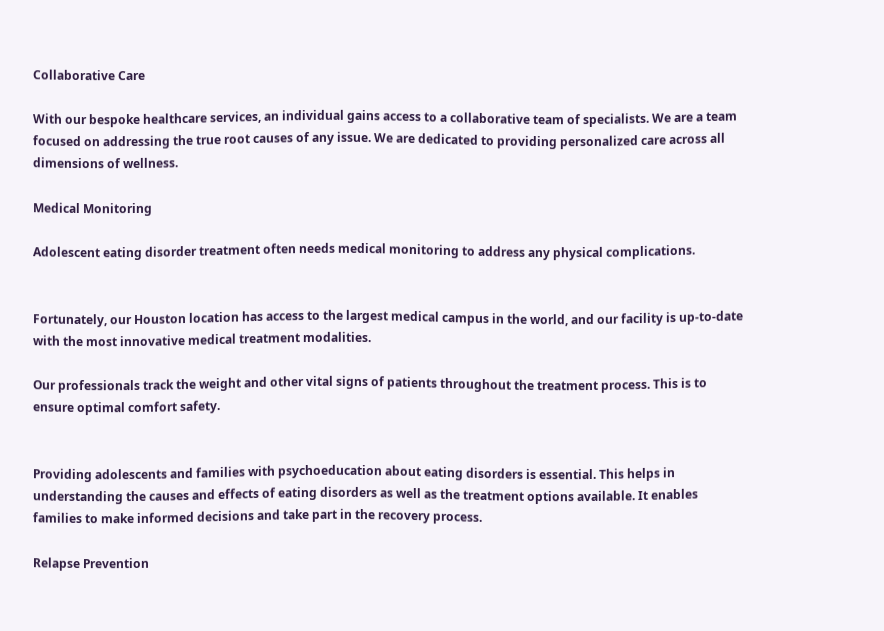Collaborative Care

With our bespoke healthcare services, an individual gains access to a collaborative team of specialists. We are a team focused on addressing the true root causes of any issue. We are dedicated to providing personalized care across all dimensions of wellness.

Medical Monitoring

Adolescent eating disorder treatment often needs medical monitoring to address any physical complications.


Fortunately, our Houston location has access to the largest medical campus in the world, and our facility is up-to-date with the most innovative medical treatment modalities.

Our professionals track the weight and other vital signs of patients throughout the treatment process. This is to ensure optimal comfort safety.


Providing adolescents and families with psychoeducation about eating disorders is essential. This helps in understanding the causes and effects of eating disorders as well as the treatment options available. It enables families to make informed decisions and take part in the recovery process.

Relapse Prevention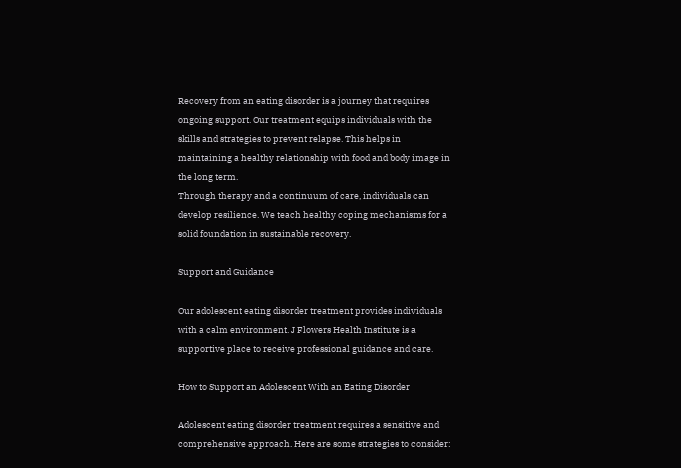Recovery from an eating disorder is a journey that requires ongoing support. Our treatment equips individuals with the skills and strategies to prevent relapse. This helps in maintaining a healthy relationship with food and body image in the long term.
Through therapy and a continuum of care, individuals can develop resilience. We teach healthy coping mechanisms for a solid foundation in sustainable recovery.

Support and Guidance

Our adolescent eating disorder treatment provides individuals with a calm environment. J Flowers Health Institute is a supportive place to receive professional guidance and care.

How to Support an Adolescent With an Eating Disorder

Adolescent eating disorder treatment requires a sensitive and comprehensive approach. Here are some strategies to consider: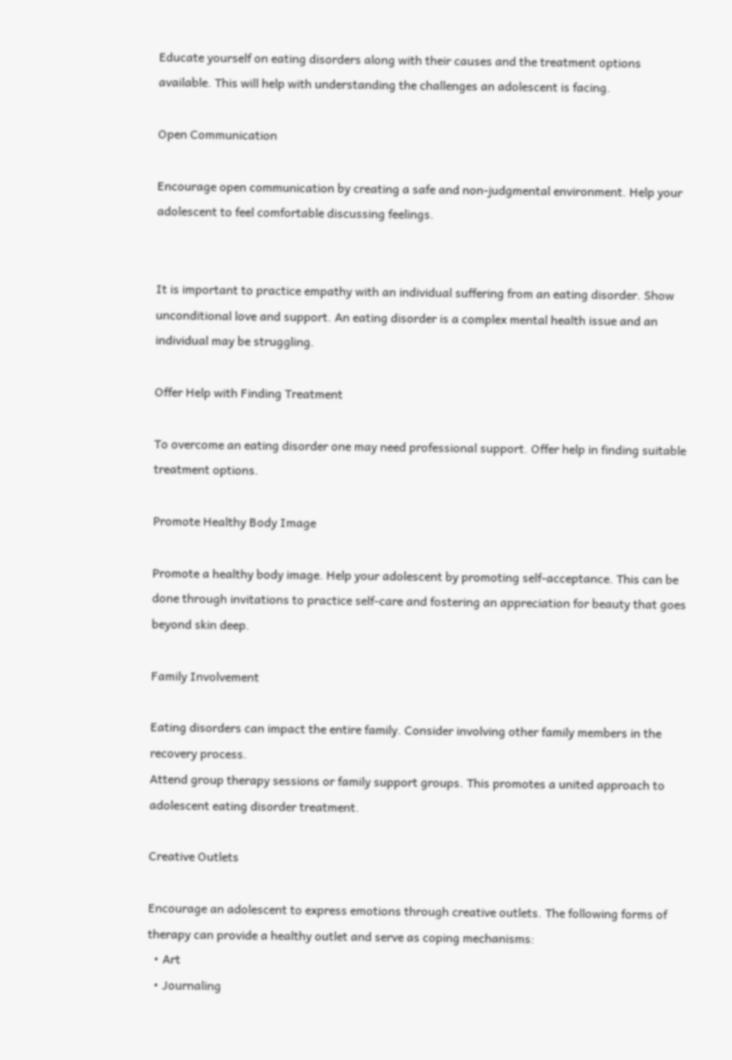Educate yourself on eating disorders along with their causes and the treatment options available. This will help with understanding the challenges an adolescent is facing.

Open Communication

Encourage open communication by creating a safe and non-judgmental environment. Help your adolescent to feel comfortable discussing feelings.


It is important to practice empathy with an individual suffering from an eating disorder. Show unconditional love and support. An eating disorder is a complex mental health issue and an individual may be struggling.

Offer Help with Finding Treatment

To overcome an eating disorder one may need professional support. Offer help in finding suitable treatment options.

Promote Healthy Body Image

Promote a healthy body image. Help your adolescent by promoting self-acceptance. This can be done through invitations to practice self-care and fostering an appreciation for beauty that goes beyond skin deep.

Family Involvement

Eating disorders can impact the entire family. Consider involving other family members in the recovery process.
Attend group therapy sessions or family support groups. This promotes a united approach to adolescent eating disorder treatment.

Creative Outlets

Encourage an adolescent to express emotions through creative outlets. The following forms of therapy can provide a healthy outlet and serve as coping mechanisms:
  • Art
  • Journaling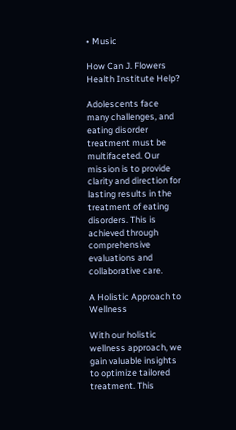• Music

How Can J. Flowers Health Institute Help?

Adolescents face many challenges, and eating disorder treatment must be multifaceted. Our mission is to provide clarity and direction for lasting results in the treatment of eating disorders. This is achieved through comprehensive evaluations and collaborative care.

A Holistic Approach to Wellness

With our holistic wellness approach, we gain valuable insights to optimize tailored treatment. This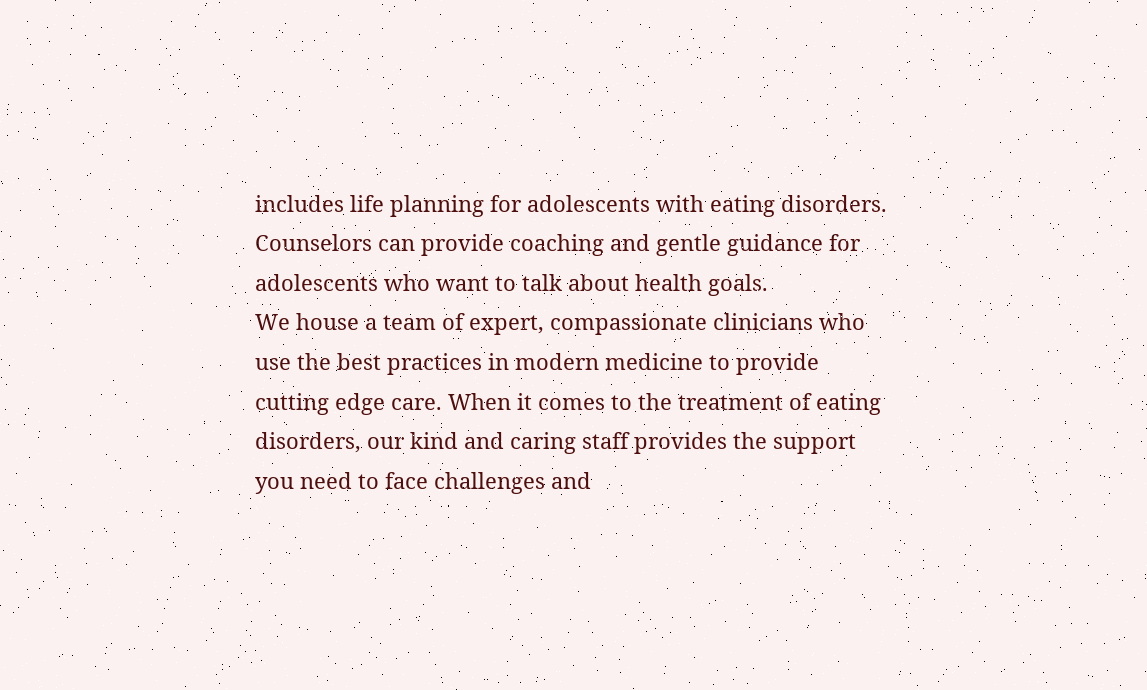includes life planning for adolescents with eating disorders. Counselors can provide coaching and gentle guidance for adolescents who want to talk about health goals.
We house a team of expert, compassionate clinicians who use the best practices in modern medicine to provide cutting edge care. When it comes to the treatment of eating disorders, our kind and caring staff provides the support you need to face challenges and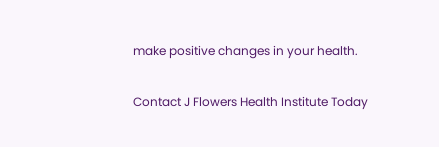make positive changes in your health.

Contact J Flowers Health Institute Today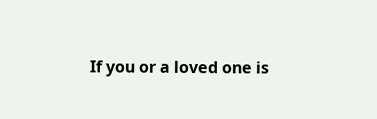If you or a loved one is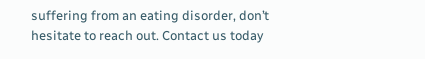suffering from an eating disorder, don’t hesitate to reach out. Contact us today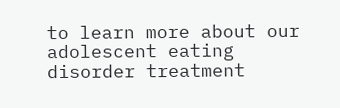to learn more about our adolescent eating disorder treatment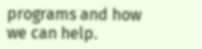programs and how we can help.